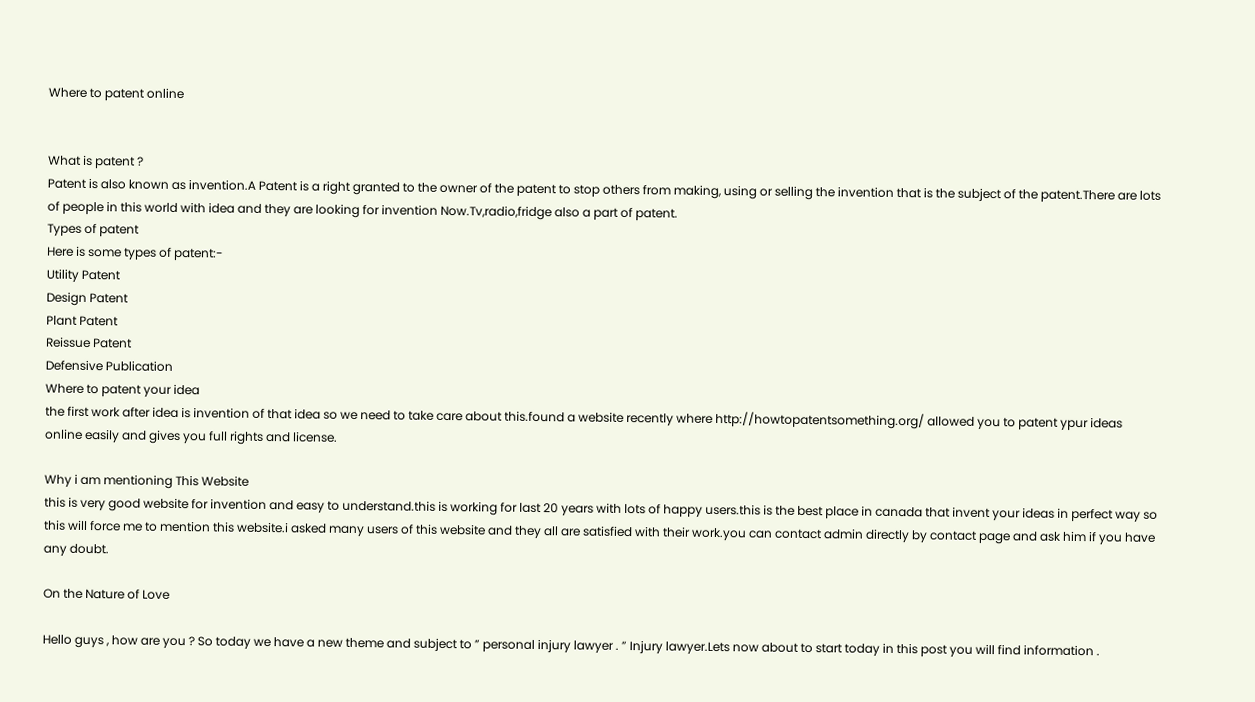Where to patent online


What is patent ?
Patent is also known as invention.A Patent is a right granted to the owner of the patent to stop others from making, using or selling the invention that is the subject of the patent.There are lots of people in this world with idea and they are looking for invention Now.Tv,radio,fridge also a part of patent.
Types of patent
Here is some types of patent:-
Utility Patent
Design Patent
Plant Patent
Reissue Patent
Defensive Publication
Where to patent your idea
the first work after idea is invention of that idea so we need to take care about this.found a website recently where http://howtopatentsomething.org/ allowed you to patent ypur ideas online easily and gives you full rights and license.

Why i am mentioning This Website
this is very good website for invention and easy to understand.this is working for last 20 years with lots of happy users.this is the best place in canada that invent your ideas in perfect way so this will force me to mention this website.i asked many users of this website and they all are satisfied with their work.you can contact admin directly by contact page and ask him if you have any doubt.

On the Nature of Love

Hello guys , how are you ? So today we have a new theme and subject to ” personal injury lawyer . ” Injury lawyer.Lets now about to start today in this post you will find information .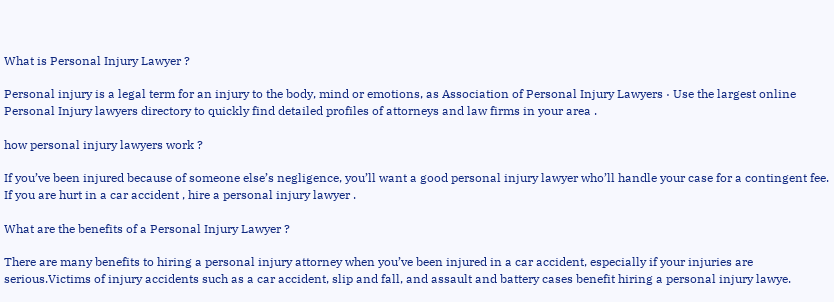What is Personal Injury Lawyer ?

Personal injury is a legal term for an injury to the body, mind or emotions, as Association of Personal Injury Lawyers · Use the largest online Personal Injury lawyers directory to quickly find detailed profiles of attorneys and law firms in your area .

how personal injury lawyers work ?

If you’ve been injured because of someone else’s negligence, you’ll want a good personal injury lawyer who’ll handle your case for a contingent fee. If you are hurt in a car accident , hire a personal injury lawyer .

What are the benefits of a Personal Injury Lawyer ?

There are many benefits to hiring a personal injury attorney when you’ve been injured in a car accident, especially if your injuries are serious.Victims of injury accidents such as a car accident, slip and fall, and assault and battery cases benefit hiring a personal injury lawye.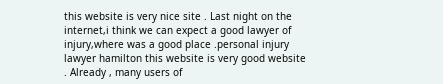this website is very nice site . Last night on the internet,i think we can expect a good lawyer of injury,where was a good place .personal injury lawyer hamilton this website is very good website . Already , many users of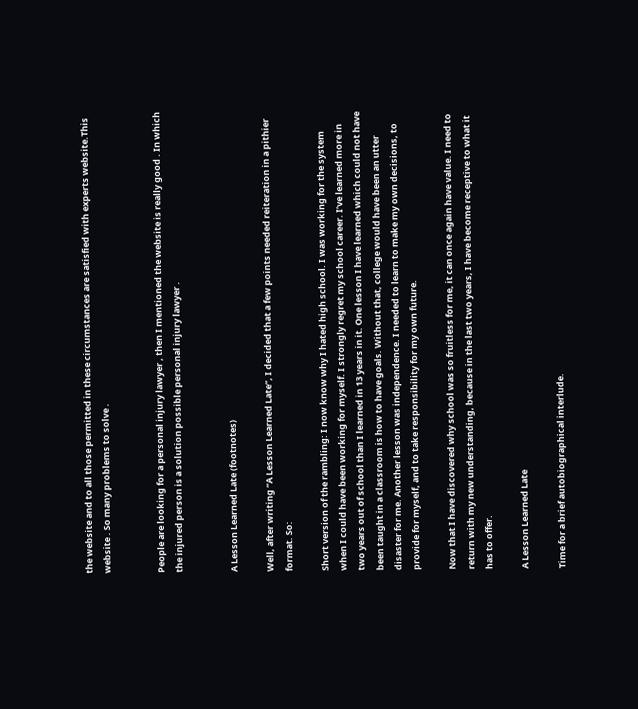the website and to all those permitted in these circumstances are satisfied with experts website.This website . So many problems to solve .


People are looking for a personal injury lawyer , then I mentioned the website is really good . In which the injured person is a solution possible personal injury lawyer .


A Lesson Learned Late (footnotes)

Well, after writing “A Lesson Learned Late”, I decided that a few points needed reiteration in a pithier format. So:

Short version of the rambling: I now know why I hated high school. I was working for the system when I could have been working for myself. I strongly regret my school career. I’ve learned more in two years out of school than I learned in 13 years in it. One lesson I have learned which could not have been taught in a classroom is how to have goals. Without that, college would have been an utter disaster for me. Another lesson was independence. I needed to learn to make my own decisions, to provide for myself, and to take responsibility for my own future.

Now that I have discovered why school was so fruitless for me, it can once again have value. I need to return with my new understanding, because in the last two years, I have become receptive to what it has to offer.

A Lesson Learned Late

Time for a brief autobiographical interlude.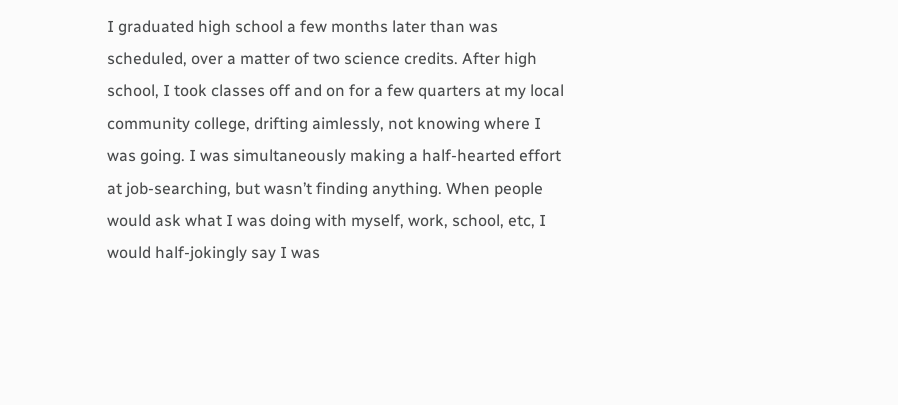I graduated high school a few months later than was scheduled, over a matter of two science credits. After high school, I took classes off and on for a few quarters at my local community college, drifting aimlessly, not knowing where I was going. I was simultaneously making a half-hearted effort at job-searching, but wasn’t finding anything. When people would ask what I was doing with myself, work, school, etc, I would half-jokingly say I was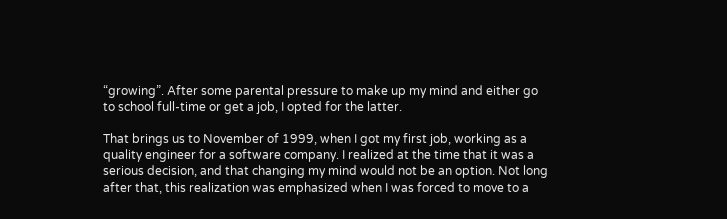“growing”. After some parental pressure to make up my mind and either go to school full-time or get a job, I opted for the latter.

That brings us to November of 1999, when I got my first job, working as a quality engineer for a software company. I realized at the time that it was a serious decision, and that changing my mind would not be an option. Not long after that, this realization was emphasized when I was forced to move to a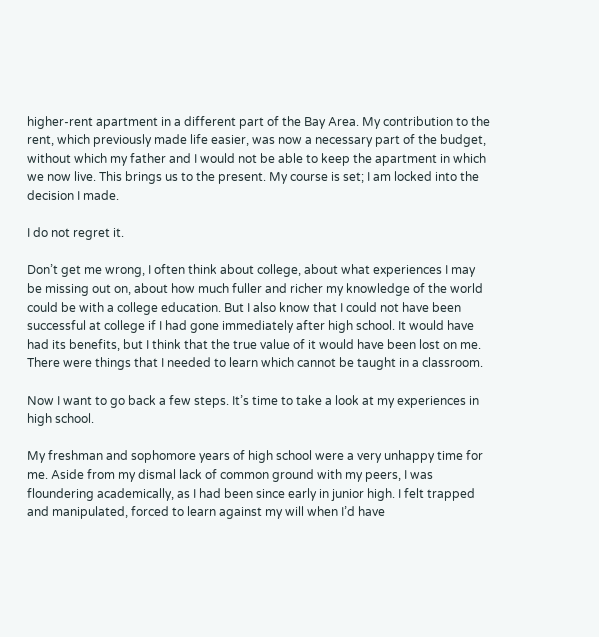higher-rent apartment in a different part of the Bay Area. My contribution to the rent, which previously made life easier, was now a necessary part of the budget, without which my father and I would not be able to keep the apartment in which we now live. This brings us to the present. My course is set; I am locked into the decision I made.

I do not regret it.

Don’t get me wrong, I often think about college, about what experiences I may be missing out on, about how much fuller and richer my knowledge of the world could be with a college education. But I also know that I could not have been successful at college if I had gone immediately after high school. It would have had its benefits, but I think that the true value of it would have been lost on me. There were things that I needed to learn which cannot be taught in a classroom.

Now I want to go back a few steps. It’s time to take a look at my experiences in high school.

My freshman and sophomore years of high school were a very unhappy time for me. Aside from my dismal lack of common ground with my peers, I was floundering academically, as I had been since early in junior high. I felt trapped and manipulated, forced to learn against my will when I’d have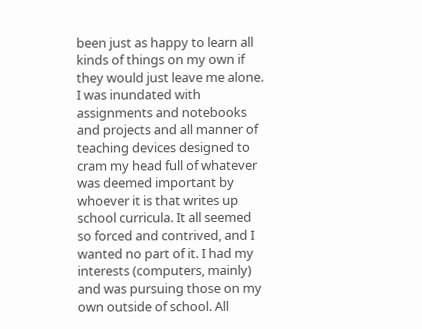been just as happy to learn all kinds of things on my own if they would just leave me alone. I was inundated with assignments and notebooks and projects and all manner of teaching devices designed to cram my head full of whatever was deemed important by whoever it is that writes up school curricula. It all seemed so forced and contrived, and I wanted no part of it. I had my interests (computers, mainly) and was pursuing those on my own outside of school. All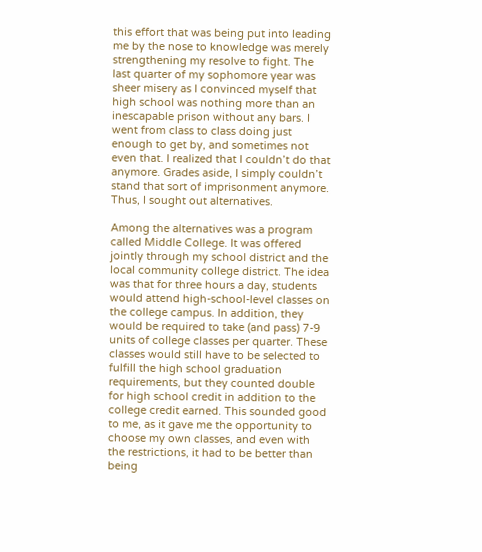this effort that was being put into leading me by the nose to knowledge was merely strengthening my resolve to fight. The last quarter of my sophomore year was sheer misery as I convinced myself that high school was nothing more than an inescapable prison without any bars. I went from class to class doing just enough to get by, and sometimes not even that. I realized that I couldn’t do that anymore. Grades aside, I simply couldn’t stand that sort of imprisonment anymore. Thus, I sought out alternatives.

Among the alternatives was a program called Middle College. It was offered jointly through my school district and the local community college district. The idea was that for three hours a day, students would attend high-school-level classes on the college campus. In addition, they would be required to take (and pass) 7-9 units of college classes per quarter. These classes would still have to be selected to fulfill the high school graduation requirements, but they counted double for high school credit in addition to the college credit earned. This sounded good to me, as it gave me the opportunity to choose my own classes, and even with the restrictions, it had to be better than being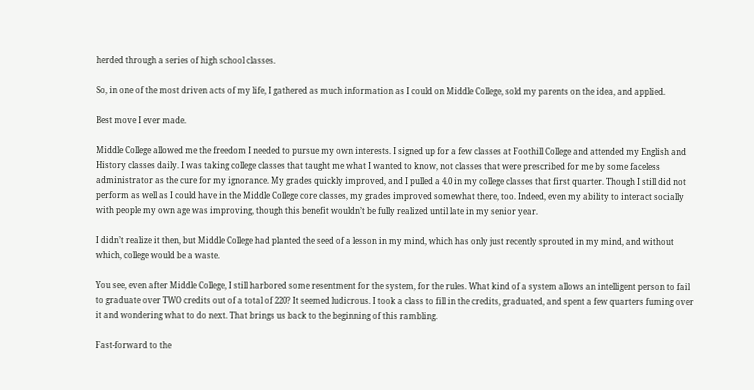herded through a series of high school classes.

So, in one of the most driven acts of my life, I gathered as much information as I could on Middle College, sold my parents on the idea, and applied.

Best move I ever made.

Middle College allowed me the freedom I needed to pursue my own interests. I signed up for a few classes at Foothill College and attended my English and History classes daily. I was taking college classes that taught me what I wanted to know, not classes that were prescribed for me by some faceless administrator as the cure for my ignorance. My grades quickly improved, and I pulled a 4.0 in my college classes that first quarter. Though I still did not perform as well as I could have in the Middle College core classes, my grades improved somewhat there, too. Indeed, even my ability to interact socially with people my own age was improving, though this benefit wouldn’t be fully realized until late in my senior year.

I didn’t realize it then, but Middle College had planted the seed of a lesson in my mind, which has only just recently sprouted in my mind, and without which, college would be a waste.

You see, even after Middle College, I still harbored some resentment for the system, for the rules. What kind of a system allows an intelligent person to fail to graduate over TWO credits out of a total of 220? It seemed ludicrous. I took a class to fill in the credits, graduated, and spent a few quarters fuming over it and wondering what to do next. That brings us back to the beginning of this rambling.

Fast-forward to the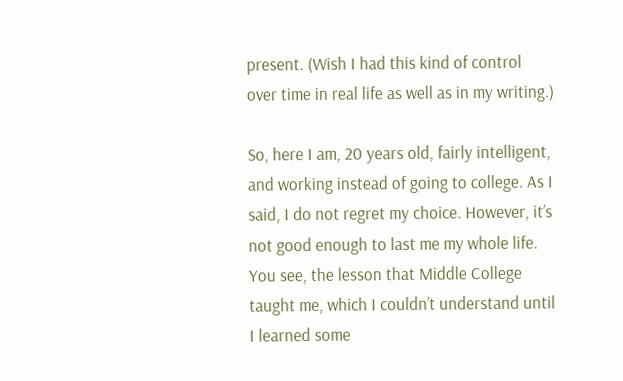present. (Wish I had this kind of control over time in real life as well as in my writing.)

So, here I am, 20 years old, fairly intelligent, and working instead of going to college. As I said, I do not regret my choice. However, it’s not good enough to last me my whole life. You see, the lesson that Middle College taught me, which I couldn’t understand until I learned some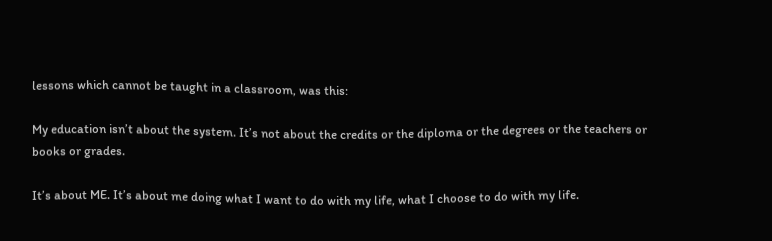lessons which cannot be taught in a classroom, was this:

My education isn’t about the system. It’s not about the credits or the diploma or the degrees or the teachers or books or grades.

It’s about ME. It’s about me doing what I want to do with my life, what I choose to do with my life.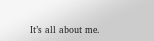It’s all about me.